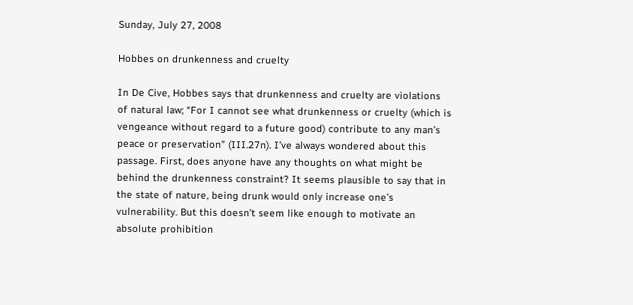Sunday, July 27, 2008

Hobbes on drunkenness and cruelty

In De Cive, Hobbes says that drunkenness and cruelty are violations of natural law; “For I cannot see what drunkenness or cruelty (which is vengeance without regard to a future good) contribute to any man’s peace or preservation” (III.27n). I’ve always wondered about this passage. First, does anyone have any thoughts on what might be behind the drunkenness constraint? It seems plausible to say that in the state of nature, being drunk would only increase one’s vulnerability. But this doesn’t seem like enough to motivate an absolute prohibition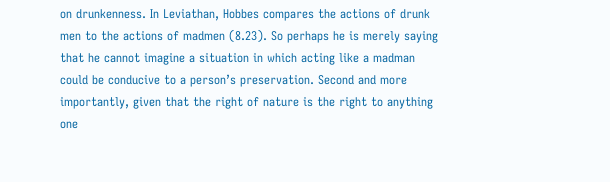on drunkenness. In Leviathan, Hobbes compares the actions of drunk men to the actions of madmen (8.23). So perhaps he is merely saying that he cannot imagine a situation in which acting like a madman could be conducive to a person’s preservation. Second and more importantly, given that the right of nature is the right to anything one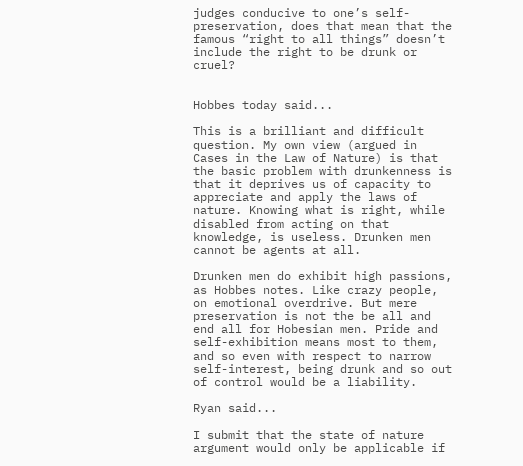judges conducive to one’s self-preservation, does that mean that the famous “right to all things” doesn’t include the right to be drunk or cruel?


Hobbes today said...

This is a brilliant and difficult question. My own view (argued in Cases in the Law of Nature) is that the basic problem with drunkenness is that it deprives us of capacity to appreciate and apply the laws of nature. Knowing what is right, while disabled from acting on that knowledge, is useless. Drunken men cannot be agents at all.

Drunken men do exhibit high passions, as Hobbes notes. Like crazy people, on emotional overdrive. But mere preservation is not the be all and end all for Hobesian men. Pride and self-exhibition means most to them, and so even with respect to narrow self-interest, being drunk and so out of control would be a liability.

Ryan said...

I submit that the state of nature argument would only be applicable if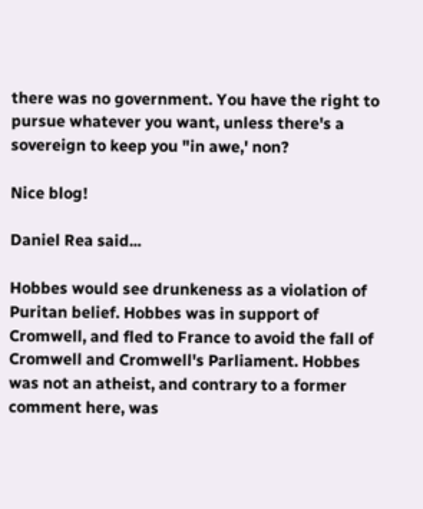there was no government. You have the right to pursue whatever you want, unless there's a sovereign to keep you "in awe,' non?

Nice blog!

Daniel Rea said...

Hobbes would see drunkeness as a violation of Puritan belief. Hobbes was in support of Cromwell, and fled to France to avoid the fall of Cromwell and Cromwell's Parliament. Hobbes was not an atheist, and contrary to a former comment here, was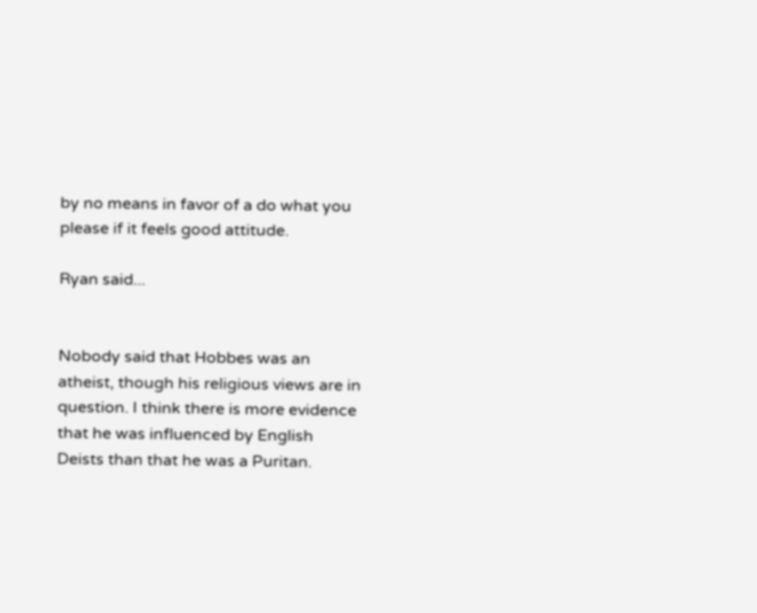by no means in favor of a do what you please if it feels good attitude.

Ryan said...


Nobody said that Hobbes was an atheist, though his religious views are in question. I think there is more evidence that he was influenced by English Deists than that he was a Puritan.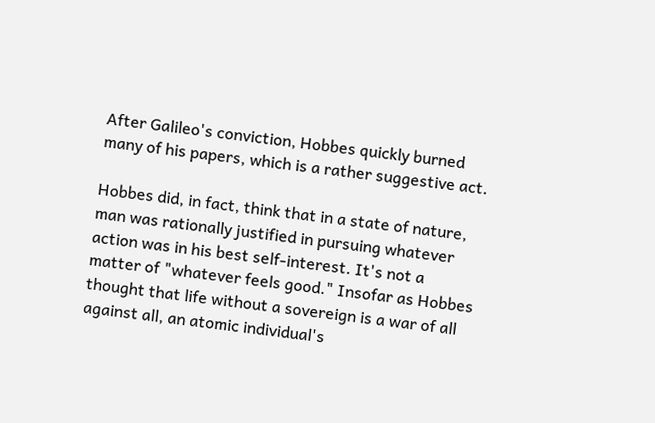After Galileo's conviction, Hobbes quickly burned many of his papers, which is a rather suggestive act.

Hobbes did, in fact, think that in a state of nature, man was rationally justified in pursuing whatever action was in his best self-interest. It's not a matter of "whatever feels good." Insofar as Hobbes thought that life without a sovereign is a war of all against all, an atomic individual's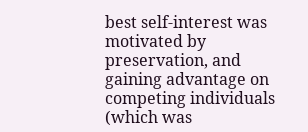best self-interest was motivated by preservation, and gaining advantage on competing individuals (which was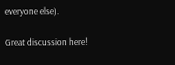everyone else).

Great discussion here!